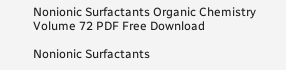Nonionic Surfactants Organic Chemistry Volume 72 PDF Free Download

Nonionic Surfactants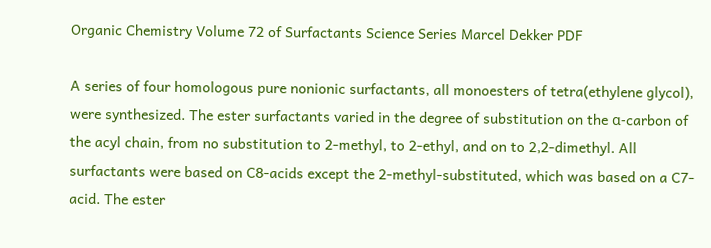Organic Chemistry Volume 72 of Surfactants Science Series Marcel Dekker PDF

A series of four homologous pure nonionic surfactants, all monoesters of tetra(ethylene glycol), were synthesized. The ester surfactants varied in the degree of substitution on the α-carbon of the acyl chain, from no substitution to 2-methyl, to 2-ethyl, and on to 2,2-dimethyl. All surfactants were based on C8-acids except the 2-methyl-substituted, which was based on a C7-acid. The ester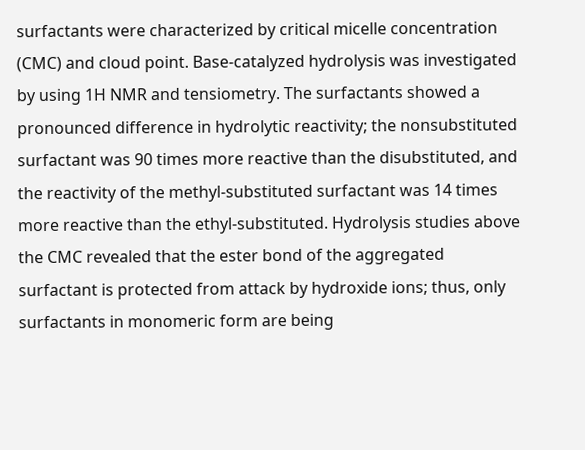surfactants were characterized by critical micelle concentration (CMC) and cloud point. Base-catalyzed hydrolysis was investigated by using 1H NMR and tensiometry. The surfactants showed a pronounced difference in hydrolytic reactivity; the nonsubstituted surfactant was 90 times more reactive than the disubstituted, and the reactivity of the methyl-substituted surfactant was 14 times more reactive than the ethyl-substituted. Hydrolysis studies above the CMC revealed that the ester bond of the aggregated surfactant is protected from attack by hydroxide ions; thus, only surfactants in monomeric form are being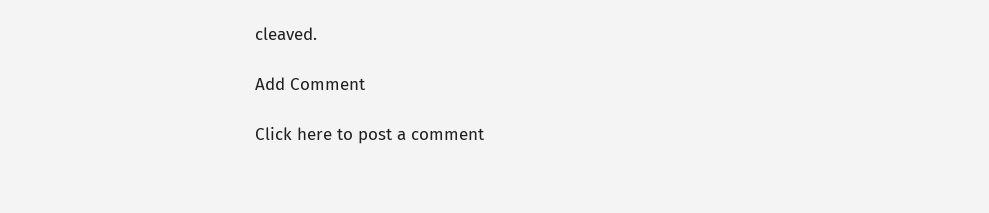cleaved.

Add Comment

Click here to post a comment